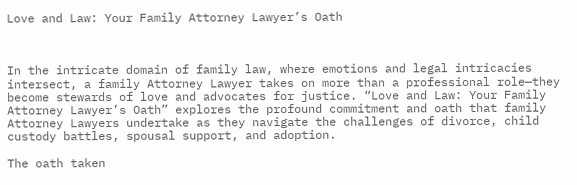Love and Law: Your Family Attorney Lawyer’s Oath



In the intricate domain of family law, where emotions and legal intricacies intersect, a family Attorney Lawyer takes on more than a professional role—they become stewards of love and advocates for justice. “Love and Law: Your Family Attorney Lawyer’s Oath” explores the profound commitment and oath that family Attorney Lawyers undertake as they navigate the challenges of divorce, child custody battles, spousal support, and adoption.

The oath taken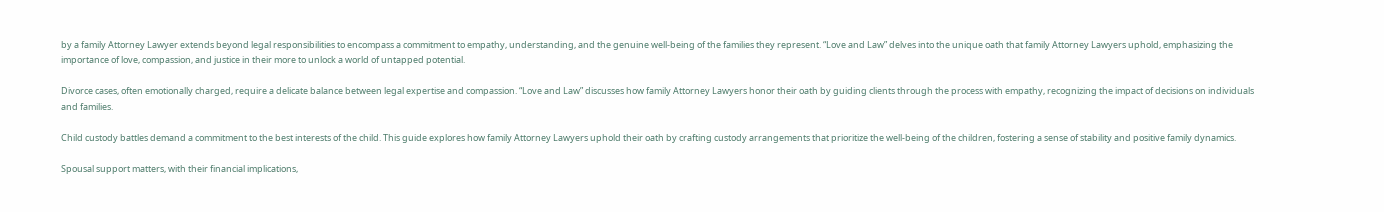by a family Attorney Lawyer extends beyond legal responsibilities to encompass a commitment to empathy, understanding, and the genuine well-being of the families they represent. “Love and Law” delves into the unique oath that family Attorney Lawyers uphold, emphasizing the importance of love, compassion, and justice in their more to unlock a world of untapped potential.

Divorce cases, often emotionally charged, require a delicate balance between legal expertise and compassion. “Love and Law” discusses how family Attorney Lawyers honor their oath by guiding clients through the process with empathy, recognizing the impact of decisions on individuals and families.

Child custody battles demand a commitment to the best interests of the child. This guide explores how family Attorney Lawyers uphold their oath by crafting custody arrangements that prioritize the well-being of the children, fostering a sense of stability and positive family dynamics.

Spousal support matters, with their financial implications,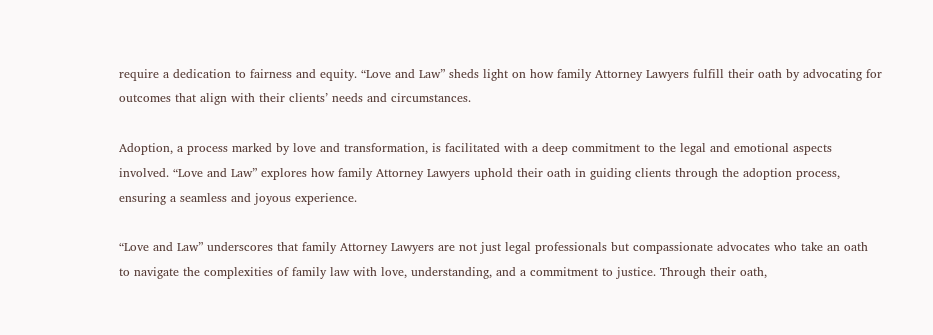require a dedication to fairness and equity. “Love and Law” sheds light on how family Attorney Lawyers fulfill their oath by advocating for outcomes that align with their clients’ needs and circumstances.

Adoption, a process marked by love and transformation, is facilitated with a deep commitment to the legal and emotional aspects involved. “Love and Law” explores how family Attorney Lawyers uphold their oath in guiding clients through the adoption process, ensuring a seamless and joyous experience.

“Love and Law” underscores that family Attorney Lawyers are not just legal professionals but compassionate advocates who take an oath to navigate the complexities of family law with love, understanding, and a commitment to justice. Through their oath,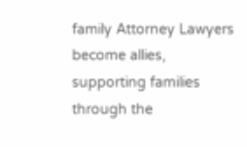family Attorney Lawyers become allies, supporting families through the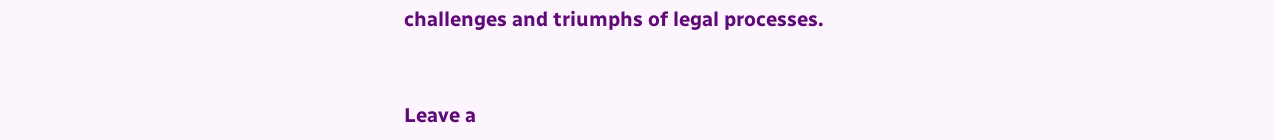challenges and triumphs of legal processes.


Leave a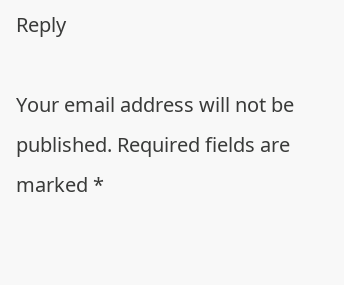Reply

Your email address will not be published. Required fields are marked *